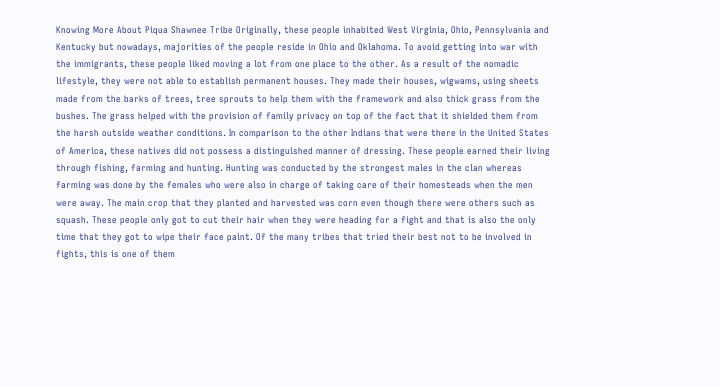Knowing More About Piqua Shawnee Tribe Originally, these people inhabited West Virginia, Ohio, Pennsylvania and Kentucky but nowadays, majorities of the people reside in Ohio and Oklahoma. To avoid getting into war with the immigrants, these people liked moving a lot from one place to the other. As a result of the nomadic lifestyle, they were not able to establish permanent houses. They made their houses, wigwams, using sheets made from the barks of trees, tree sprouts to help them with the framework and also thick grass from the bushes. The grass helped with the provision of family privacy on top of the fact that it shielded them from the harsh outside weather conditions. In comparison to the other Indians that were there in the United States of America, these natives did not possess a distinguished manner of dressing. These people earned their living through fishing, farming and hunting. Hunting was conducted by the strongest males in the clan whereas farming was done by the females who were also in charge of taking care of their homesteads when the men were away. The main crop that they planted and harvested was corn even though there were others such as squash. These people only got to cut their hair when they were heading for a fight and that is also the only time that they got to wipe their face paint. Of the many tribes that tried their best not to be involved in fights, this is one of them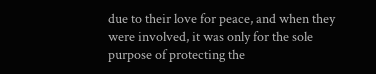due to their love for peace, and when they were involved, it was only for the sole purpose of protecting the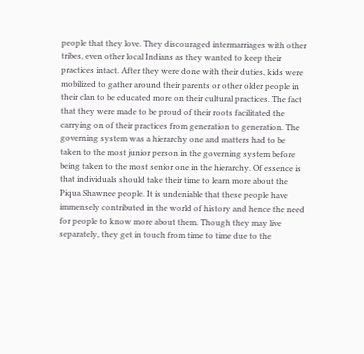people that they love. They discouraged intermarriages with other tribes, even other local Indians as they wanted to keep their practices intact. After they were done with their duties, kids were mobilized to gather around their parents or other older people in their clan to be educated more on their cultural practices. The fact that they were made to be proud of their roots facilitated the carrying on of their practices from generation to generation. The governing system was a hierarchy one and matters had to be taken to the most junior person in the governing system before being taken to the most senior one in the hierarchy. Of essence is that individuals should take their time to learn more about the Piqua Shawnee people. It is undeniable that these people have immensely contributed in the world of history and hence the need for people to know more about them. Though they may live separately, they get in touch from time to time due to the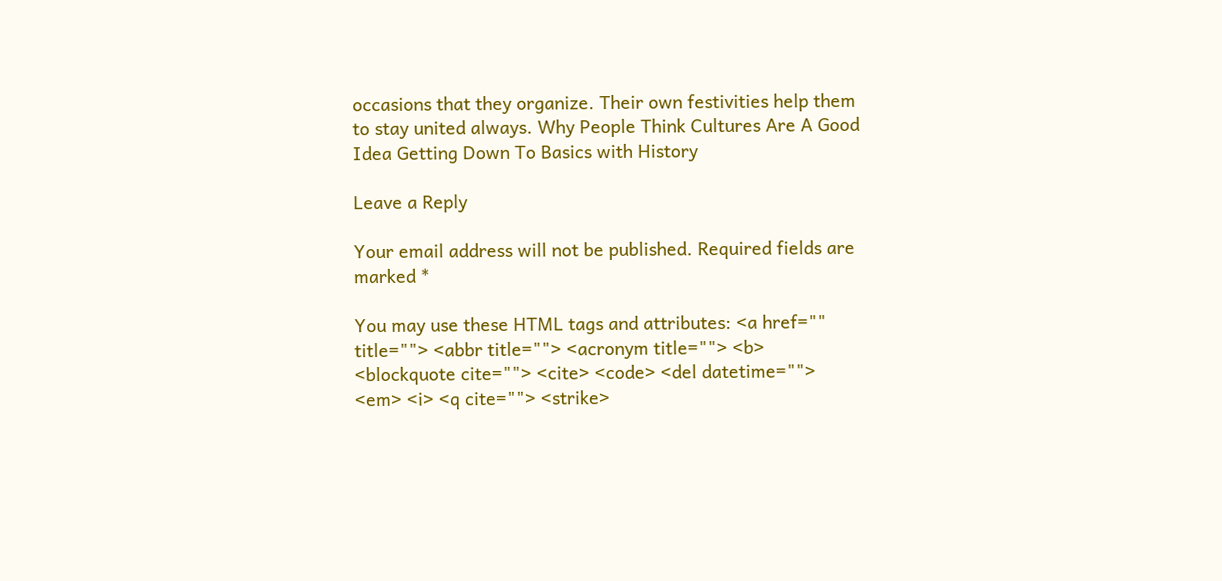occasions that they organize. Their own festivities help them to stay united always. Why People Think Cultures Are A Good Idea Getting Down To Basics with History

Leave a Reply

Your email address will not be published. Required fields are marked *

You may use these HTML tags and attributes: <a href="" title=""> <abbr title=""> <acronym title=""> <b> <blockquote cite=""> <cite> <code> <del datetime=""> <em> <i> <q cite=""> <strike>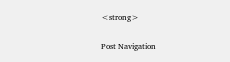<strong>

Post Navigation